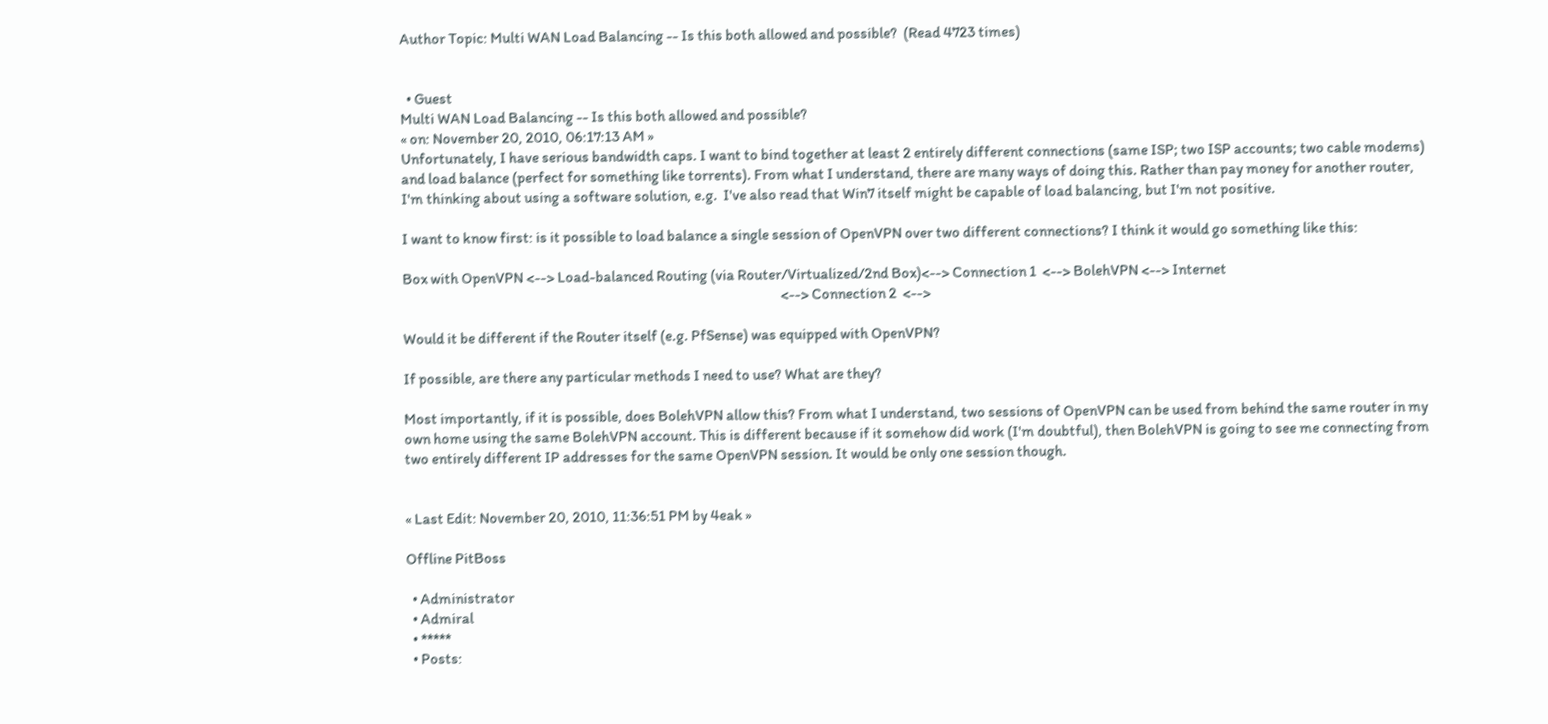Author Topic: Multi WAN Load Balancing -- Is this both allowed and possible?  (Read 4723 times)


  • Guest
Multi WAN Load Balancing -- Is this both allowed and possible?
« on: November 20, 2010, 06:17:13 AM »
Unfortunately, I have serious bandwidth caps. I want to bind together at least 2 entirely different connections (same ISP; two ISP accounts; two cable modems) and load balance (perfect for something like torrents). From what I understand, there are many ways of doing this. Rather than pay money for another router, I'm thinking about using a software solution, e.g.  I've also read that Win7 itself might be capable of load balancing, but I'm not positive.

I want to know first: is it possible to load balance a single session of OpenVPN over two different connections? I think it would go something like this:

Box with OpenVPN <--> Load-balanced Routing (via Router/Virtualized/2nd Box)<--> Connection 1  <--> BolehVPN <--> Internet
                                                                                                                              <--> Connection 2  <-->

Would it be different if the Router itself (e.g. PfSense) was equipped with OpenVPN?

If possible, are there any particular methods I need to use? What are they?

Most importantly, if it is possible, does BolehVPN allow this? From what I understand, two sessions of OpenVPN can be used from behind the same router in my own home using the same BolehVPN account. This is different because if it somehow did work (I'm doubtful), then BolehVPN is going to see me connecting from two entirely different IP addresses for the same OpenVPN session. It would be only one session though.


« Last Edit: November 20, 2010, 11:36:51 PM by 4eak »

Offline PitBoss

  • Administrator
  • Admiral
  • *****
  • Posts: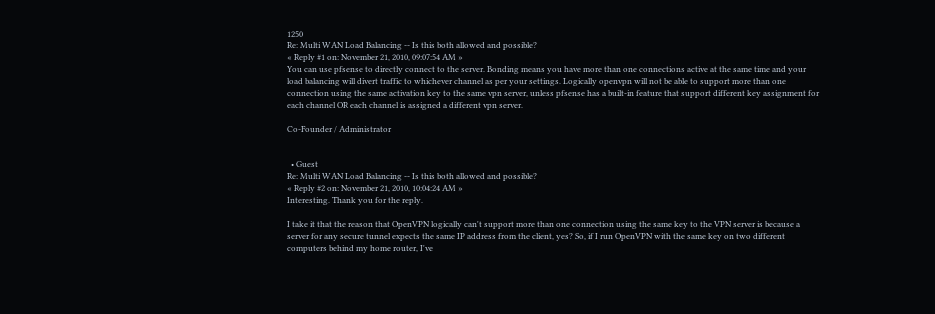1250
Re: Multi WAN Load Balancing -- Is this both allowed and possible?
« Reply #1 on: November 21, 2010, 09:07:54 AM »
You can use pfsense to directly connect to the server. Bonding means you have more than one connections active at the same time and your load balancing will divert traffic to whichever channel as per your settings. Logically openvpn will not be able to support more than one connection using the same activation key to the same vpn server, unless pfsense has a built-in feature that support different key assignment for each channel OR each channel is assigned a different vpn server.

Co-Founder / Administrator


  • Guest
Re: Multi WAN Load Balancing -- Is this both allowed and possible?
« Reply #2 on: November 21, 2010, 10:04:24 AM »
Interesting. Thank you for the reply.

I take it that the reason that OpenVPN logically can't support more than one connection using the same key to the VPN server is because a server for any secure tunnel expects the same IP address from the client, yes? So, if I run OpenVPN with the same key on two different computers behind my home router, I've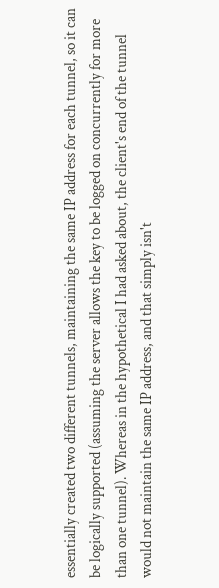essentially created two different tunnels, maintaining the same IP address for each tunnel, so it can be logically supported (assuming the server allows the key to be logged on concurrently for more than one tunnel). Whereas in the hypothetical I had asked about, the client's end of the tunnel would not maintain the same IP address, and that simply isn't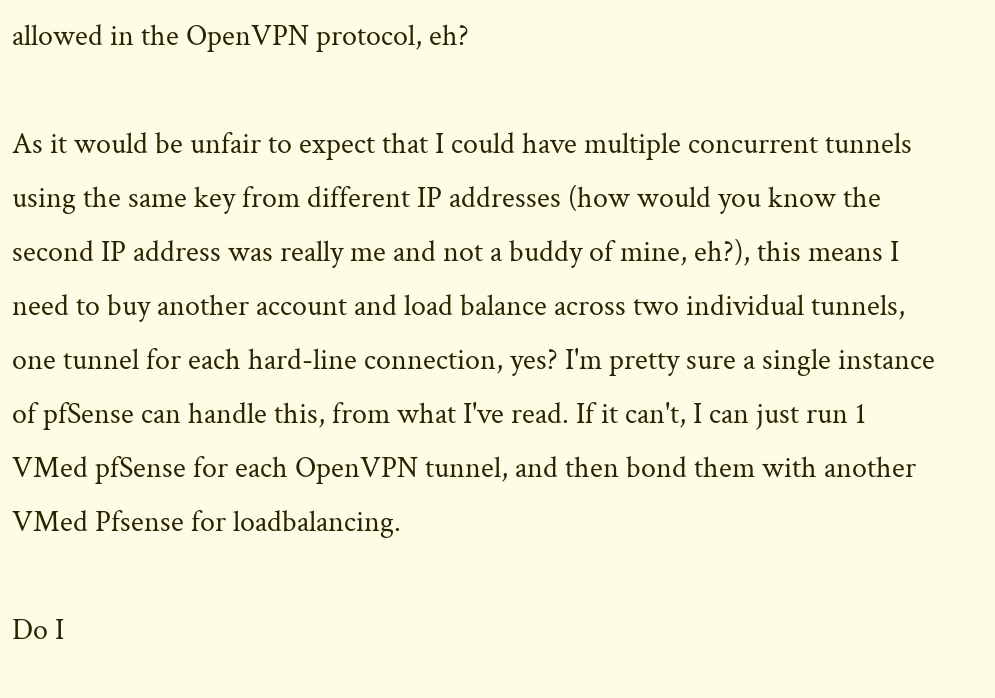allowed in the OpenVPN protocol, eh?

As it would be unfair to expect that I could have multiple concurrent tunnels using the same key from different IP addresses (how would you know the second IP address was really me and not a buddy of mine, eh?), this means I need to buy another account and load balance across two individual tunnels, one tunnel for each hard-line connection, yes? I'm pretty sure a single instance of pfSense can handle this, from what I've read. If it can't, I can just run 1 VMed pfSense for each OpenVPN tunnel, and then bond them with another VMed Pfsense for loadbalancing.

Do I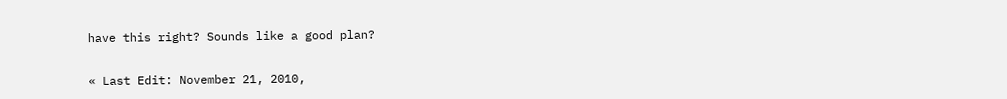have this right? Sounds like a good plan?

« Last Edit: November 21, 2010,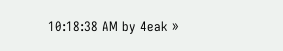10:18:38 AM by 4eak »